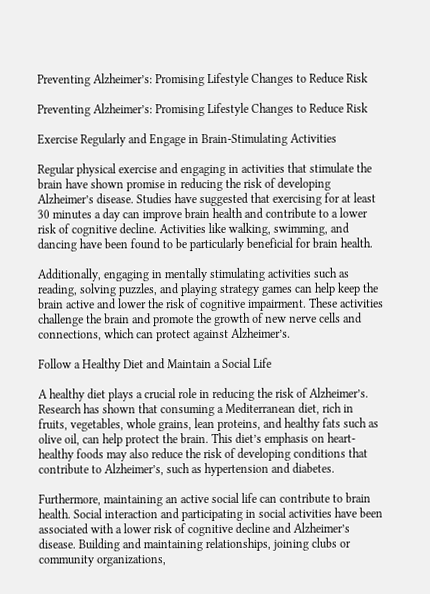Preventing Alzheimer’s: Promising Lifestyle Changes to Reduce Risk

Preventing Alzheimer’s: Promising Lifestyle Changes to Reduce Risk

Exercise Regularly and Engage in Brain-Stimulating Activities

Regular physical exercise and engaging in activities that stimulate the brain have shown promise in reducing the risk of developing Alzheimer’s disease. Studies have suggested that exercising for at least 30 minutes a day can improve brain health and contribute to a lower risk of cognitive decline. Activities like walking, swimming, and dancing have been found to be particularly beneficial for brain health.

Additionally, engaging in mentally stimulating activities such as reading, solving puzzles, and playing strategy games can help keep the brain active and lower the risk of cognitive impairment. These activities challenge the brain and promote the growth of new nerve cells and connections, which can protect against Alzheimer’s.

Follow a Healthy Diet and Maintain a Social Life

A healthy diet plays a crucial role in reducing the risk of Alzheimer’s. Research has shown that consuming a Mediterranean diet, rich in fruits, vegetables, whole grains, lean proteins, and healthy fats such as olive oil, can help protect the brain. This diet’s emphasis on heart-healthy foods may also reduce the risk of developing conditions that contribute to Alzheimer’s, such as hypertension and diabetes.

Furthermore, maintaining an active social life can contribute to brain health. Social interaction and participating in social activities have been associated with a lower risk of cognitive decline and Alzheimer’s disease. Building and maintaining relationships, joining clubs or community organizations,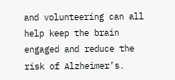and volunteering can all help keep the brain engaged and reduce the risk of Alzheimer’s.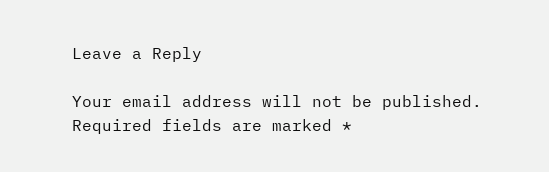Leave a Reply

Your email address will not be published. Required fields are marked *